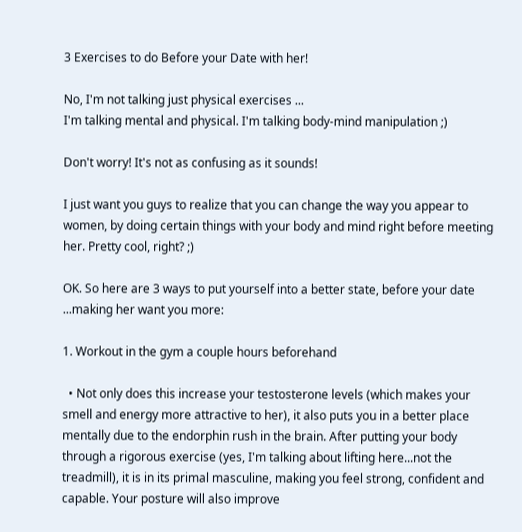3 Exercises to do Before your Date with her!

No, I'm not talking just physical exercises ...
I'm talking mental and physical. I'm talking body-mind manipulation ;)

Don't worry! It's not as confusing as it sounds!

I just want you guys to realize that you can change the way you appear to women, by doing certain things with your body and mind right before meeting her. Pretty cool, right? ;)

OK. So here are 3 ways to put yourself into a better state, before your date ...making her want you more:

1. Workout in the gym a couple hours beforehand

  • Not only does this increase your testosterone levels (which makes your smell and energy more attractive to her), it also puts you in a better place mentally due to the endorphin rush in the brain. After putting your body through a rigorous exercise (yes, I'm talking about lifting here...not the treadmill), it is in its primal masculine, making you feel strong, confident and capable. Your posture will also improve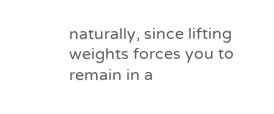naturally, since lifting weights forces you to remain in a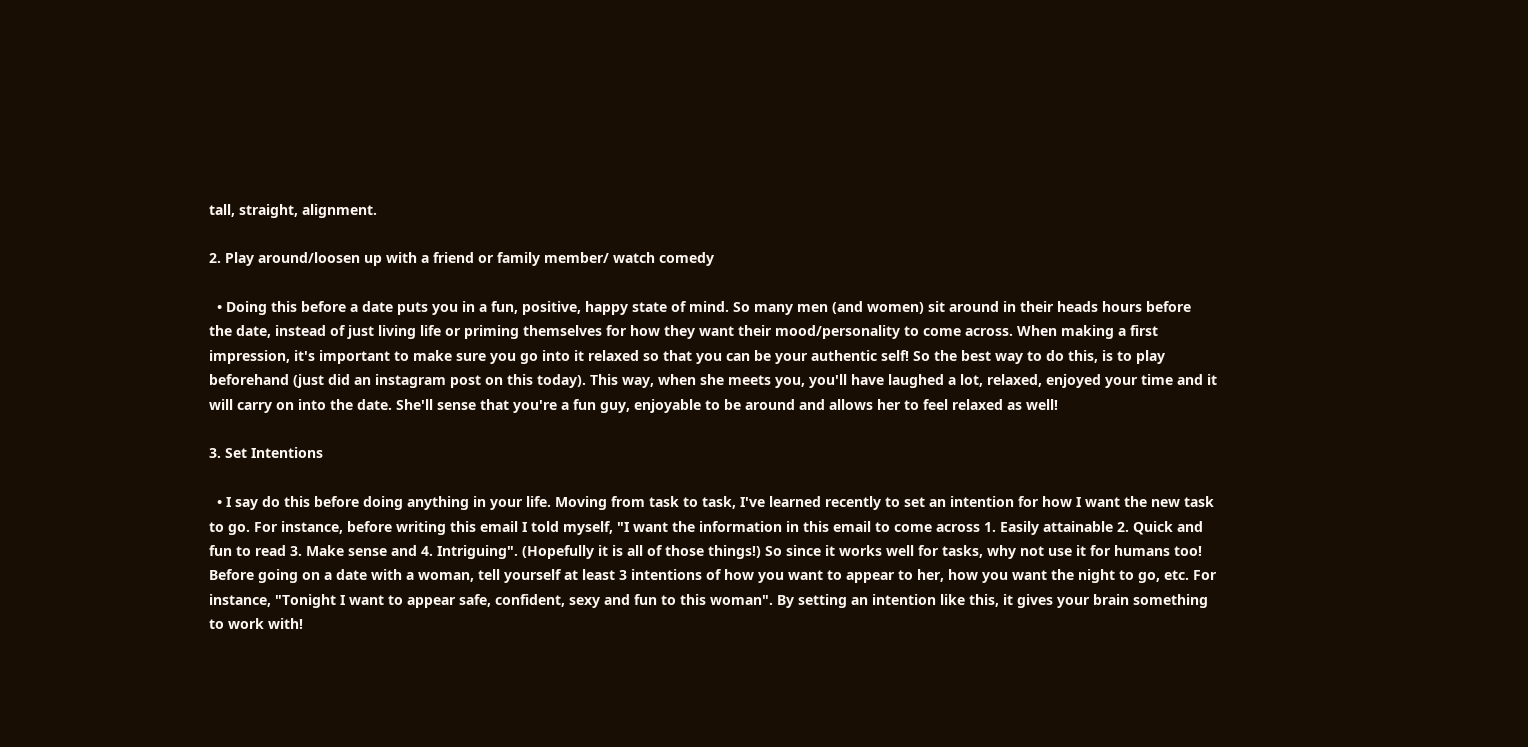tall, straight, alignment.

2. Play around/loosen up with a friend or family member/ watch comedy

  • Doing this before a date puts you in a fun, positive, happy state of mind. So many men (and women) sit around in their heads hours before the date, instead of just living life or priming themselves for how they want their mood/personality to come across. When making a first impression, it's important to make sure you go into it relaxed so that you can be your authentic self! So the best way to do this, is to play beforehand (just did an instagram post on this today). This way, when she meets you, you'll have laughed a lot, relaxed, enjoyed your time and it will carry on into the date. She'll sense that you're a fun guy, enjoyable to be around and allows her to feel relaxed as well!

3. Set Intentions

  • I say do this before doing anything in your life. Moving from task to task, I've learned recently to set an intention for how I want the new task to go. For instance, before writing this email I told myself, "I want the information in this email to come across 1. Easily attainable 2. Quick and fun to read 3. Make sense and 4. Intriguing". (Hopefully it is all of those things!) So since it works well for tasks, why not use it for humans too! Before going on a date with a woman, tell yourself at least 3 intentions of how you want to appear to her, how you want the night to go, etc. For instance, "Tonight I want to appear safe, confident, sexy and fun to this woman". By setting an intention like this, it gives your brain something to work with!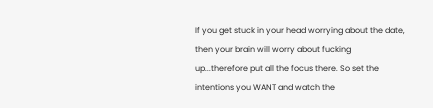If you get stuck in your head worrying about the date, then your brain will worry about fucking up...therefore put all the focus there. So set the intentions you WANT and watch the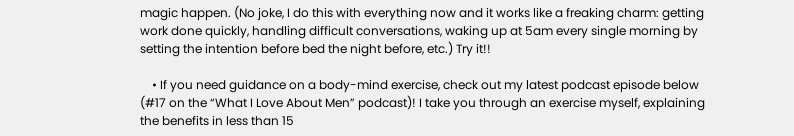magic happen. (No joke, I do this with everything now and it works like a freaking charm: getting work done quickly, handling difficult conversations, waking up at 5am every single morning by setting the intention before bed the night before, etc.) Try it!!

    • If you need guidance on a body-mind exercise, check out my latest podcast episode below (#17 on the “What I Love About Men” podcast)! I take you through an exercise myself, explaining the benefits in less than 15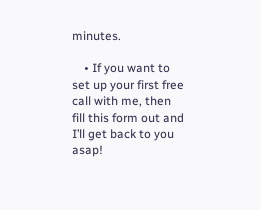minutes.

    • If you want to set up your first free call with me, then fill this form out and I’ll get back to you asap!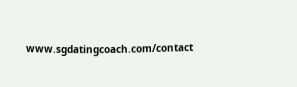www.sgdatingcoach.com/contact